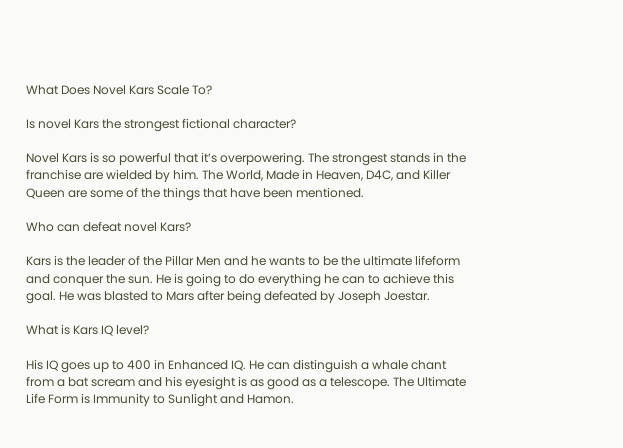What Does Novel Kars Scale To?

Is novel Kars the strongest fictional character?

Novel Kars is so powerful that it’s overpowering. The strongest stands in the franchise are wielded by him. The World, Made in Heaven, D4C, and Killer Queen are some of the things that have been mentioned.

Who can defeat novel Kars?

Kars is the leader of the Pillar Men and he wants to be the ultimate lifeform and conquer the sun. He is going to do everything he can to achieve this goal. He was blasted to Mars after being defeated by Joseph Joestar.

What is Kars IQ level?

His IQ goes up to 400 in Enhanced IQ. He can distinguish a whale chant from a bat scream and his eyesight is as good as a telescope. The Ultimate Life Form is Immunity to Sunlight and Hamon.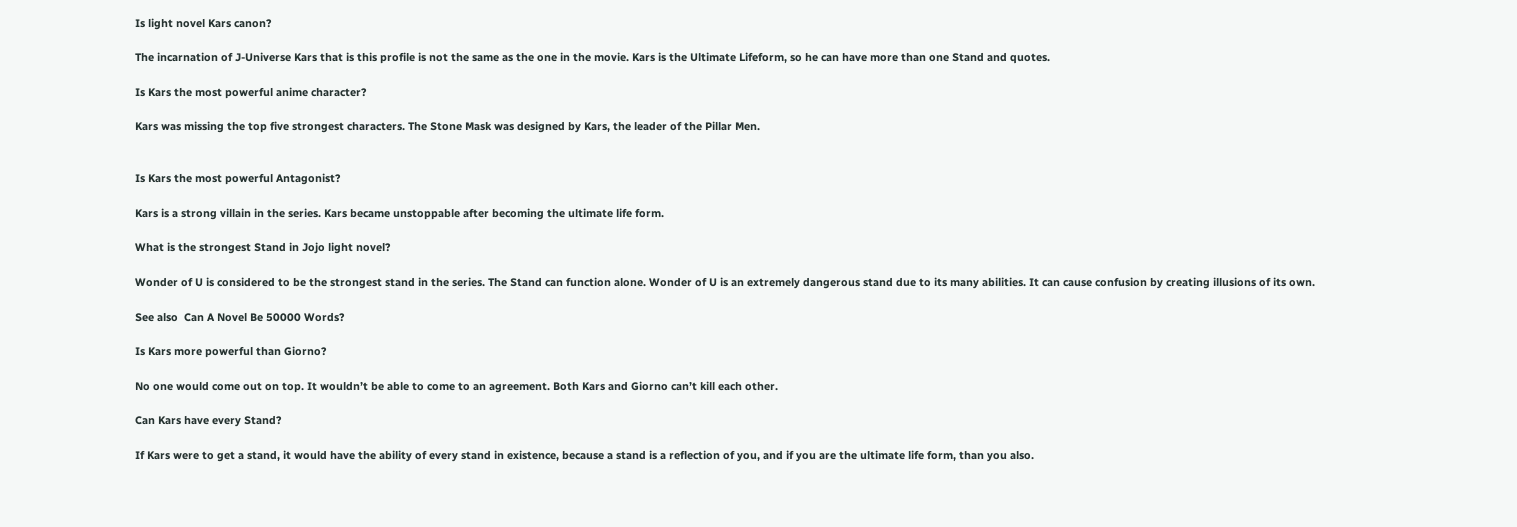Is light novel Kars canon?

The incarnation of J-Universe Kars that is this profile is not the same as the one in the movie. Kars is the Ultimate Lifeform, so he can have more than one Stand and quotes.

Is Kars the most powerful anime character?

Kars was missing the top five strongest characters. The Stone Mask was designed by Kars, the leader of the Pillar Men.


Is Kars the most powerful Antagonist?

Kars is a strong villain in the series. Kars became unstoppable after becoming the ultimate life form.

What is the strongest Stand in Jojo light novel?

Wonder of U is considered to be the strongest stand in the series. The Stand can function alone. Wonder of U is an extremely dangerous stand due to its many abilities. It can cause confusion by creating illusions of its own.

See also  Can A Novel Be 50000 Words?

Is Kars more powerful than Giorno?

No one would come out on top. It wouldn’t be able to come to an agreement. Both Kars and Giorno can’t kill each other.

Can Kars have every Stand?

If Kars were to get a stand, it would have the ability of every stand in existence, because a stand is a reflection of you, and if you are the ultimate life form, than you also.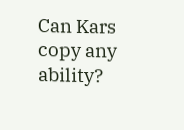Can Kars copy any ability?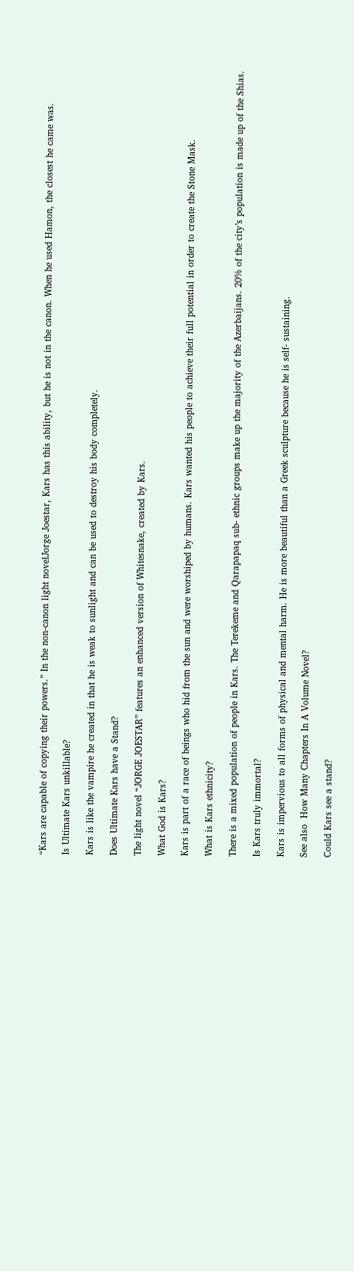“Kars are capable of copying their powers.” In the non-canon light novelJorge Joestar, Kars has this ability, but he is not in the canon. When he used Hamon, the closest he came was.

Is Ultimate Kars unkillable?

Kars is like the vampire he created in that he is weak to sunlight and can be used to destroy his body completely.

Does Ultimate Kars have a Stand?

The light novel “JORGE JOESTAR” features an enhanced version of Whitesnake, created by Kars.

What God is Kars?

Kars is part of a race of beings who hid from the sun and were worshiped by humans. Kars wanted his people to achieve their full potential in order to create the Stone Mask.

What is Kars ethnicity?

There is a mixed population of people in Kars. The Terekeme and Qarapapaq sub- ethnic groups make up the majority of the Azerbaijans. 20% of the city’s population is made up of the Shias.

Is Kars truly immortal?

Kars is impervious to all forms of physical and mental harm. He is more beautiful than a Greek sculpture because he is self- sustaining.

See also  How Many Chapters In A Volume Novel?

Could Kars see a stand?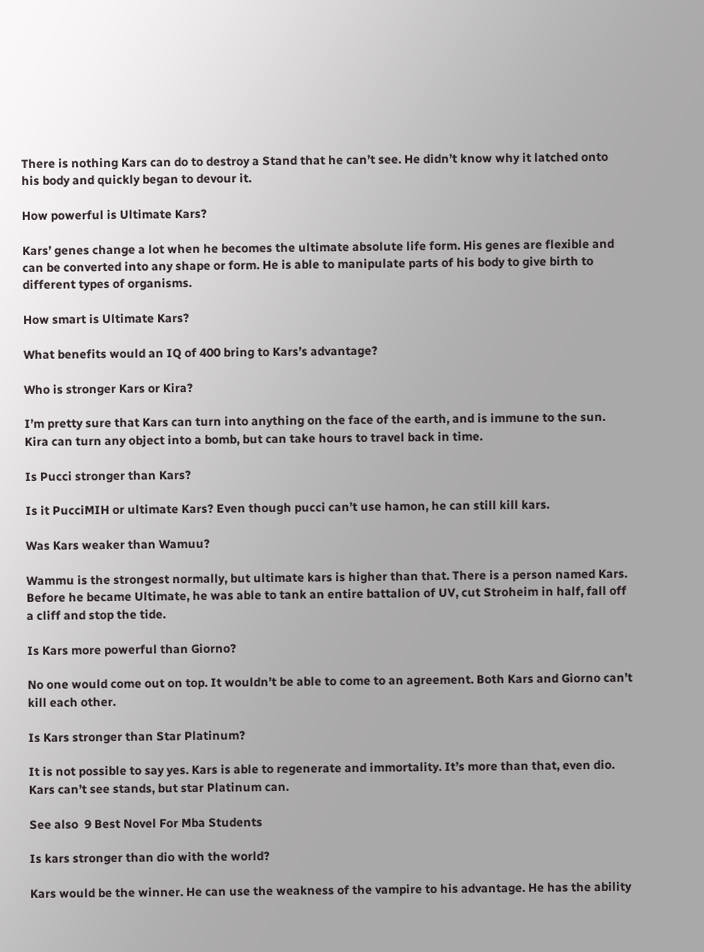There is nothing Kars can do to destroy a Stand that he can’t see. He didn’t know why it latched onto his body and quickly began to devour it.

How powerful is Ultimate Kars?

Kars’ genes change a lot when he becomes the ultimate absolute life form. His genes are flexible and can be converted into any shape or form. He is able to manipulate parts of his body to give birth to different types of organisms.

How smart is Ultimate Kars?

What benefits would an IQ of 400 bring to Kars’s advantage?

Who is stronger Kars or Kira?

I’m pretty sure that Kars can turn into anything on the face of the earth, and is immune to the sun. Kira can turn any object into a bomb, but can take hours to travel back in time.

Is Pucci stronger than Kars?

Is it PucciMIH or ultimate Kars? Even though pucci can’t use hamon, he can still kill kars.

Was Kars weaker than Wamuu?

Wammu is the strongest normally, but ultimate kars is higher than that. There is a person named Kars. Before he became Ultimate, he was able to tank an entire battalion of UV, cut Stroheim in half, fall off a cliff and stop the tide.

Is Kars more powerful than Giorno?

No one would come out on top. It wouldn’t be able to come to an agreement. Both Kars and Giorno can’t kill each other.

Is Kars stronger than Star Platinum?

It is not possible to say yes. Kars is able to regenerate and immortality. It’s more than that, even dio. Kars can’t see stands, but star Platinum can.

See also  9 Best Novel For Mba Students

Is kars stronger than dio with the world?

Kars would be the winner. He can use the weakness of the vampire to his advantage. He has the ability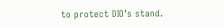to protect DIO’s stand.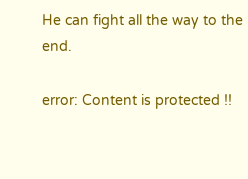He can fight all the way to the end.

error: Content is protected !!